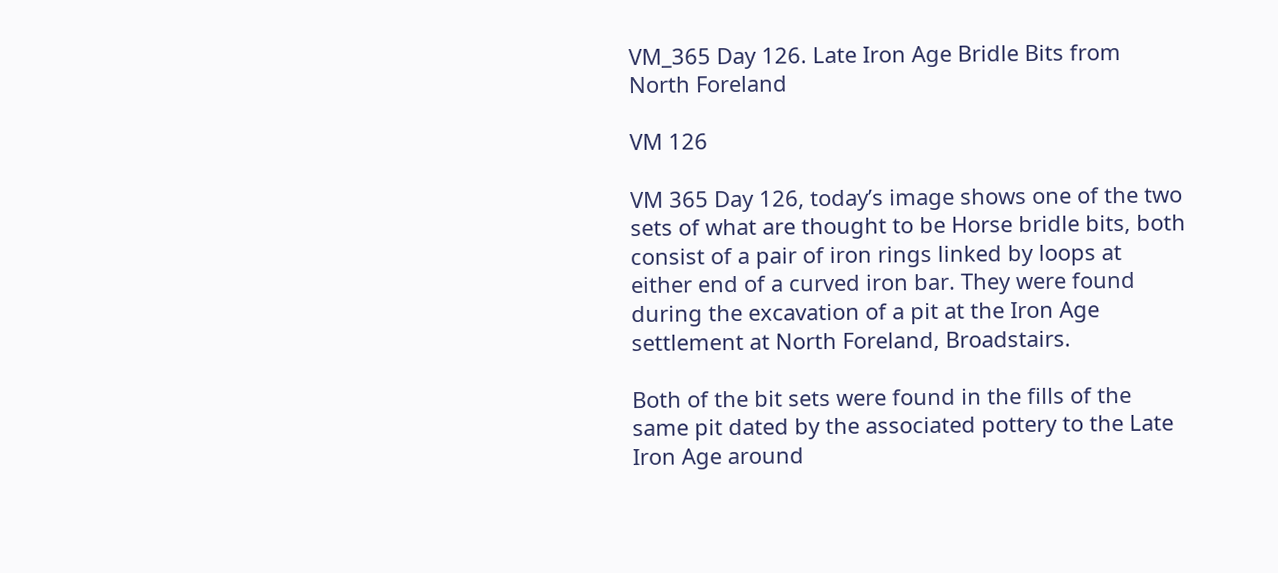VM_365 Day 126. Late Iron Age Bridle Bits from North Foreland

VM 126

VM 365 Day 126, today’s image shows one of the two sets of what are thought to be Horse bridle bits, both consist of a pair of iron rings linked by loops at either end of a curved iron bar. They were found during the excavation of a pit at the Iron Age settlement at North Foreland, Broadstairs.

Both of the bit sets were found in the fills of the same pit dated by the associated pottery to the Late Iron Age around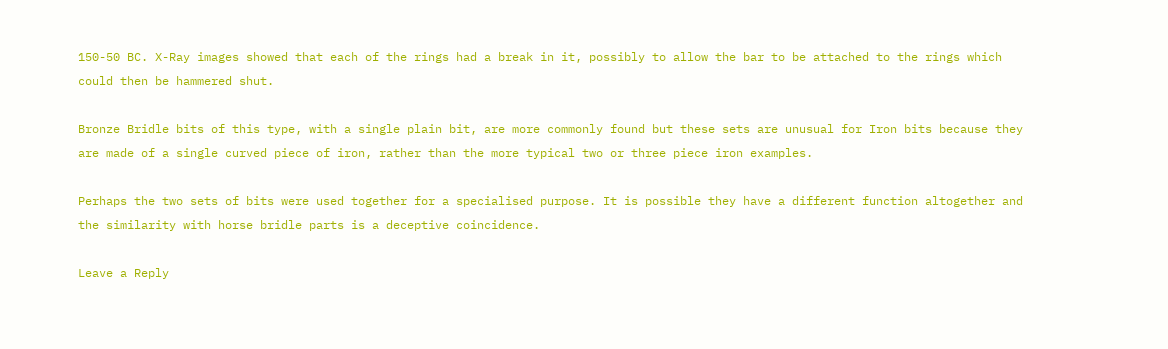150-50 BC. X-Ray images showed that each of the rings had a break in it, possibly to allow the bar to be attached to the rings which could then be hammered shut.

Bronze Bridle bits of this type, with a single plain bit, are more commonly found but these sets are unusual for Iron bits because they are made of a single curved piece of iron, rather than the more typical two or three piece iron examples.

Perhaps the two sets of bits were used together for a specialised purpose. It is possible they have a different function altogether and the similarity with horse bridle parts is a deceptive coincidence.

Leave a Reply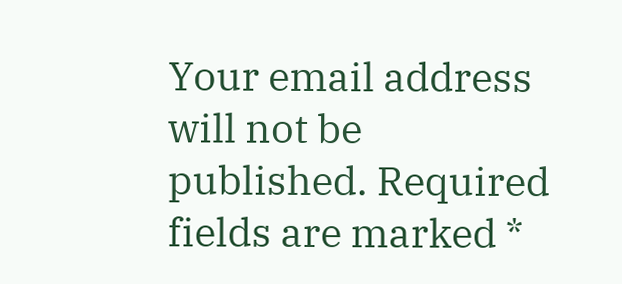Your email address will not be published. Required fields are marked *